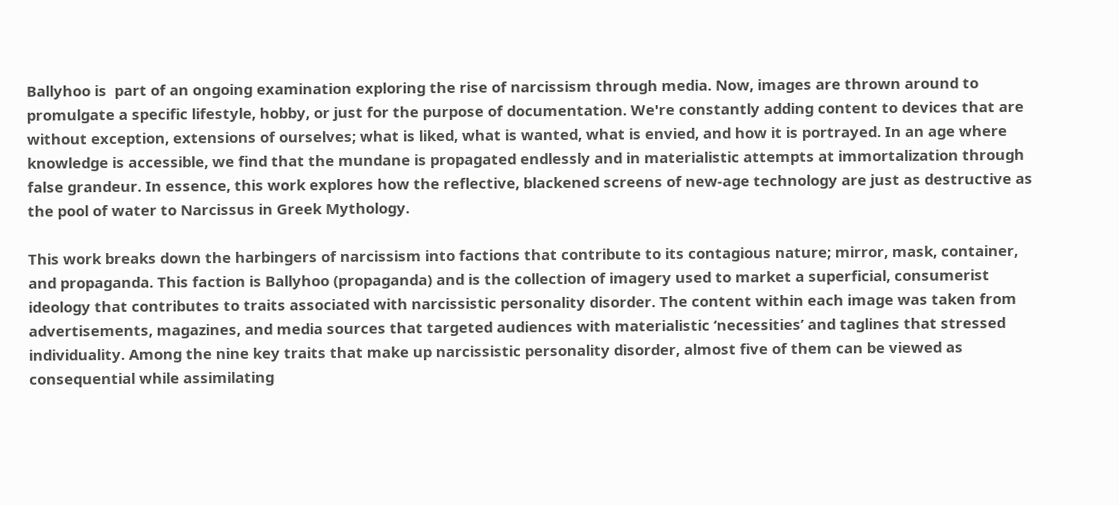Ballyhoo is  part of an ongoing examination exploring the rise of narcissism through media. Now, images are thrown around to promulgate a specific lifestyle, hobby, or just for the purpose of documentation. We're constantly adding content to devices that are without exception, extensions of ourselves; what is liked, what is wanted, what is envied, and how it is portrayed. In an age where knowledge is accessible, we find that the mundane is propagated endlessly and in materialistic attempts at immortalization through false grandeur. In essence, this work explores how the reflective, blackened screens of new-age technology are just as destructive as the pool of water to Narcissus in Greek Mythology.

This work breaks down the harbingers of narcissism into factions that contribute to its contagious nature; mirror, mask, container, and propaganda. This faction is Ballyhoo (propaganda) and is the collection of imagery used to market a superficial, consumerist ideology that contributes to traits associated with narcissistic personality disorder. The content within each image was taken from advertisements, magazines, and media sources that targeted audiences with materialistic ‘necessities’ and taglines that stressed individuality. Among the nine key traits that make up narcissistic personality disorder, almost five of them can be viewed as consequential while assimilating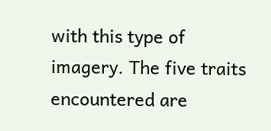with this type of imagery. The five traits encountered are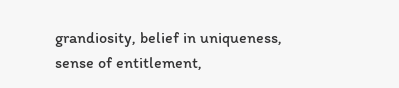grandiosity, belief in uniqueness, sense of entitlement,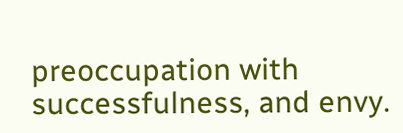preoccupation with successfulness, and envy.